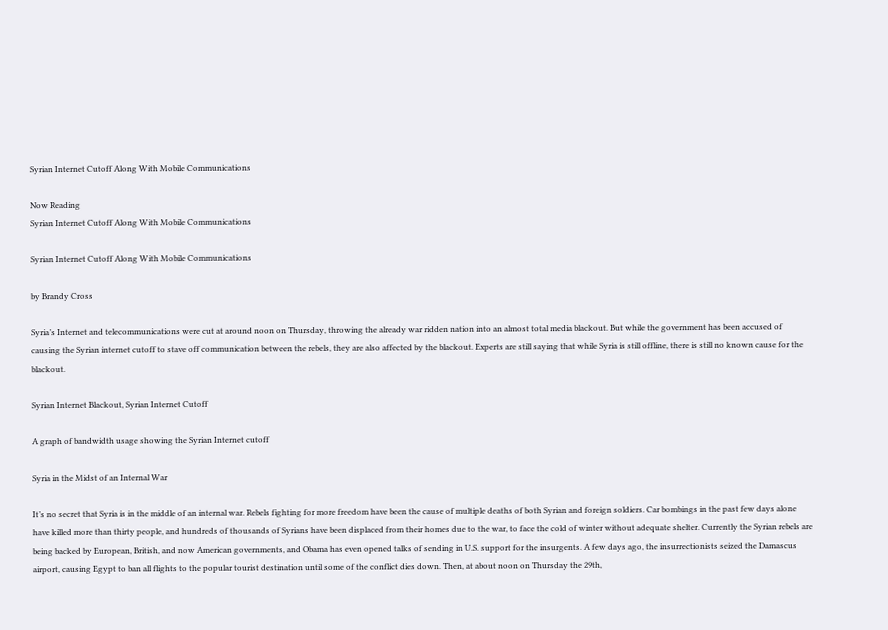Syrian Internet Cutoff Along With Mobile Communications

Now Reading
Syrian Internet Cutoff Along With Mobile Communications

Syrian Internet Cutoff Along With Mobile Communications

by Brandy Cross

Syria’s Internet and telecommunications were cut at around noon on Thursday, throwing the already war ridden nation into an almost total media blackout. But while the government has been accused of  causing the Syrian internet cutoff to stave off communication between the rebels, they are also affected by the blackout. Experts are still saying that while Syria is still offline, there is still no known cause for the blackout.

Syrian Internet Blackout, Syrian Internet Cutoff

A graph of bandwidth usage showing the Syrian Internet cutoff

Syria in the Midst of an Internal War

It’s no secret that Syria is in the middle of an internal war. Rebels fighting for more freedom have been the cause of multiple deaths of both Syrian and foreign soldiers. Car bombings in the past few days alone have killed more than thirty people, and hundreds of thousands of Syrians have been displaced from their homes due to the war, to face the cold of winter without adequate shelter. Currently the Syrian rebels are being backed by European, British, and now American governments, and Obama has even opened talks of sending in U.S. support for the insurgents. A few days ago, the insurrectionists seized the Damascus airport, causing Egypt to ban all flights to the popular tourist destination until some of the conflict dies down. Then, at about noon on Thursday the 29th,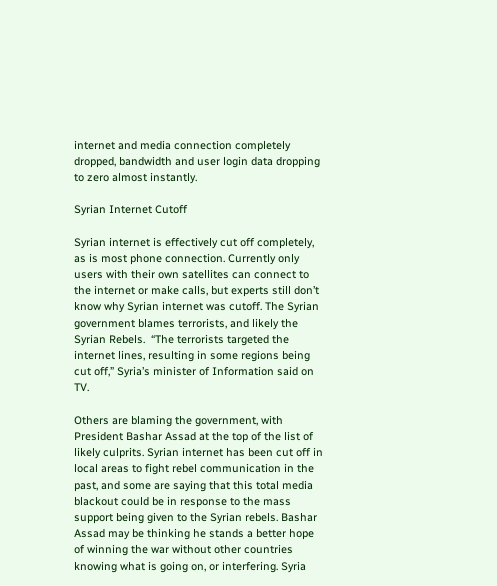internet and media connection completely dropped, bandwidth and user login data dropping to zero almost instantly.

Syrian Internet Cutoff

Syrian internet is effectively cut off completely, as is most phone connection. Currently only users with their own satellites can connect to the internet or make calls, but experts still don’t know why Syrian internet was cutoff. The Syrian government blames terrorists, and likely the Syrian Rebels.  “The terrorists targeted the internet lines, resulting in some regions being cut off,” Syria’s minister of Information said on TV.

Others are blaming the government, with President Bashar Assad at the top of the list of likely culprits. Syrian internet has been cut off in local areas to fight rebel communication in the past, and some are saying that this total media blackout could be in response to the mass support being given to the Syrian rebels. Bashar Assad may be thinking he stands a better hope of winning the war without other countries knowing what is going on, or interfering. Syria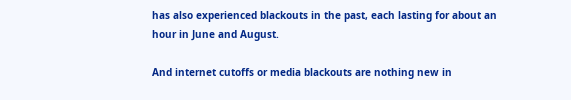has also experienced blackouts in the past, each lasting for about an hour in June and August.

And internet cutoffs or media blackouts are nothing new in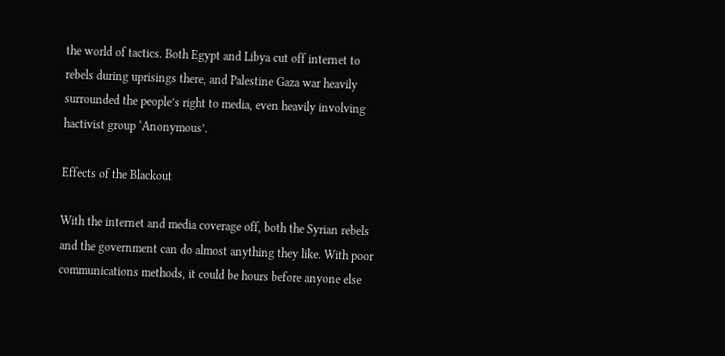the world of tactics. Both Egypt and Libya cut off internet to rebels during uprisings there, and Palestine Gaza war heavily surrounded the people’s right to media, even heavily involving hactivist group ‘Anonymous’.

Effects of the Blackout

With the internet and media coverage off, both the Syrian rebels and the government can do almost anything they like. With poor communications methods, it could be hours before anyone else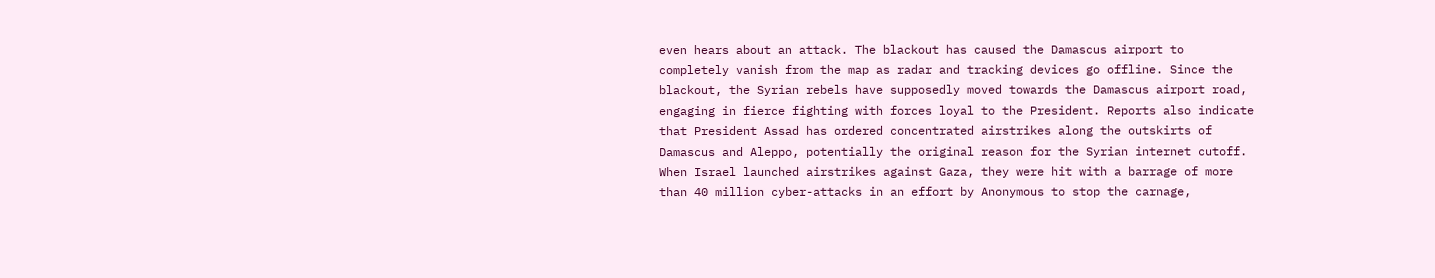even hears about an attack. The blackout has caused the Damascus airport to completely vanish from the map as radar and tracking devices go offline. Since the blackout, the Syrian rebels have supposedly moved towards the Damascus airport road, engaging in fierce fighting with forces loyal to the President. Reports also indicate that President Assad has ordered concentrated airstrikes along the outskirts of Damascus and Aleppo, potentially the original reason for the Syrian internet cutoff. When Israel launched airstrikes against Gaza, they were hit with a barrage of more than 40 million cyber-attacks in an effort by Anonymous to stop the carnage,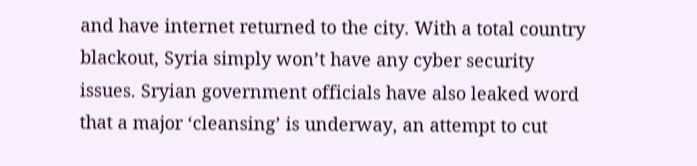and have internet returned to the city. With a total country blackout, Syria simply won’t have any cyber security issues. Sryian government officials have also leaked word that a major ‘cleansing’ is underway, an attempt to cut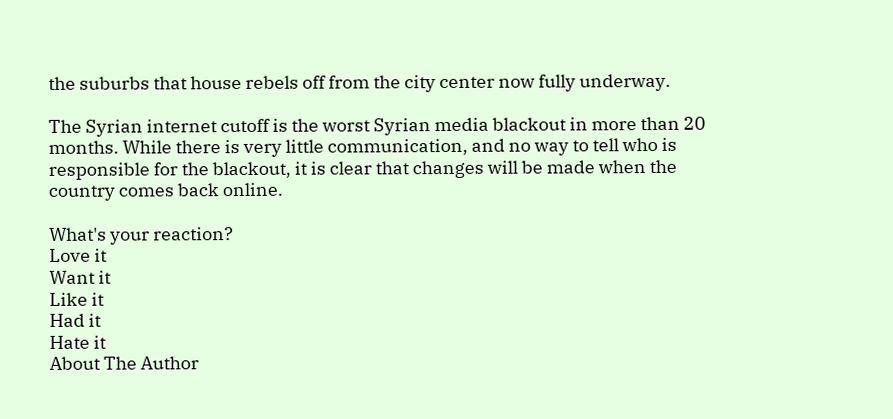the suburbs that house rebels off from the city center now fully underway.

The Syrian internet cutoff is the worst Syrian media blackout in more than 20 months. While there is very little communication, and no way to tell who is responsible for the blackout, it is clear that changes will be made when the country comes back online.

What's your reaction?
Love it
Want it
Like it
Had it
Hate it
About The Author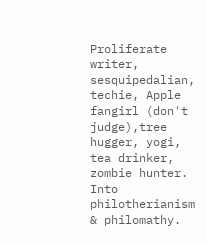Proliferate writer, sesquipedalian, techie, Apple fangirl (don't judge),tree hugger, yogi, tea drinker, zombie hunter. Into philotherianism & philomathy.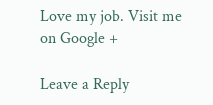Love my job. Visit me on Google +

Leave a Reply